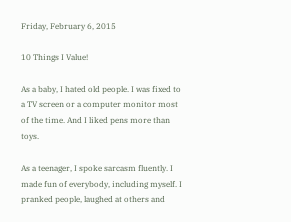Friday, February 6, 2015

10 Things I Value!

As a baby, I hated old people. I was fixed to a TV screen or a computer monitor most of the time. And I liked pens more than toys.

As a teenager, I spoke sarcasm fluently. I made fun of everybody, including myself. I pranked people, laughed at others and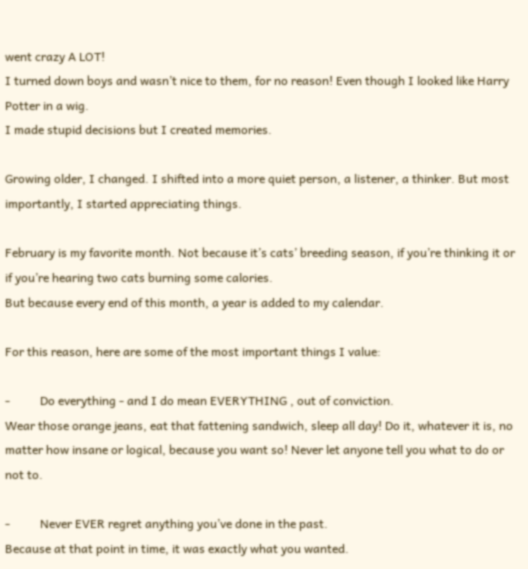went crazy A LOT!
I turned down boys and wasn’t nice to them, for no reason! Even though I looked like Harry Potter in a wig.
I made stupid decisions but I created memories.

Growing older, I changed. I shifted into a more quiet person, a listener, a thinker. But most importantly, I started appreciating things.

February is my favorite month. Not because it’s cats’ breeding season, if you’re thinking it or if you’re hearing two cats burning some calories.
But because every end of this month, a year is added to my calendar.

For this reason, here are some of the most important things I value:

-          Do everything - and I do mean EVERYTHING , out of conviction.
Wear those orange jeans, eat that fattening sandwich, sleep all day! Do it, whatever it is, no matter how insane or logical, because you want so! Never let anyone tell you what to do or not to.

-          Never EVER regret anything you’ve done in the past.
Because at that point in time, it was exactly what you wanted.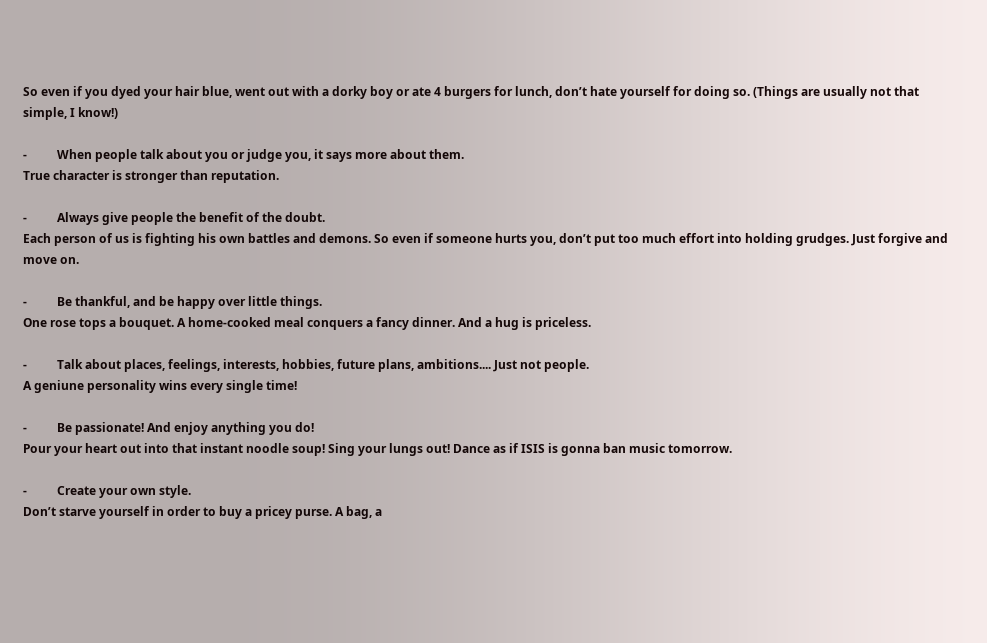So even if you dyed your hair blue, went out with a dorky boy or ate 4 burgers for lunch, don’t hate yourself for doing so. (Things are usually not that simple, I know!)

-          When people talk about you or judge you, it says more about them.
True character is stronger than reputation.

-          Always give people the benefit of the doubt.
Each person of us is fighting his own battles and demons. So even if someone hurts you, don’t put too much effort into holding grudges. Just forgive and move on.

-          Be thankful, and be happy over little things.
One rose tops a bouquet. A home-cooked meal conquers a fancy dinner. And a hug is priceless.

-          Talk about places, feelings, interests, hobbies, future plans, ambitions.... Just not people.
A geniune personality wins every single time!

-          Be passionate! And enjoy anything you do!
Pour your heart out into that instant noodle soup! Sing your lungs out! Dance as if ISIS is gonna ban music tomorrow.

-          Create your own style.
Don’t starve yourself in order to buy a pricey purse. A bag, a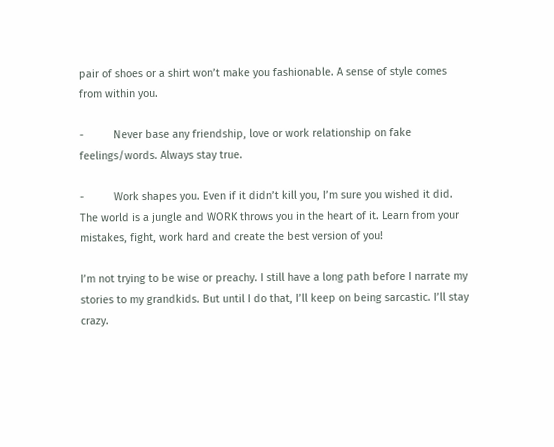pair of shoes or a shirt won’t make you fashionable. A sense of style comes from within you.

-          Never base any friendship, love or work relationship on fake feelings/words. Always stay true.

-          Work shapes you. Even if it didn’t kill you, I’m sure you wished it did.
The world is a jungle and WORK throws you in the heart of it. Learn from your mistakes, fight, work hard and create the best version of you!

I’m not trying to be wise or preachy. I still have a long path before I narrate my stories to my grandkids. But until I do that, I’ll keep on being sarcastic. I’ll stay crazy.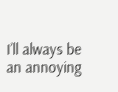I’ll always be an annoying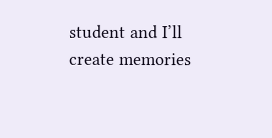student and I’ll create memories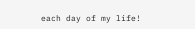each day of my life!